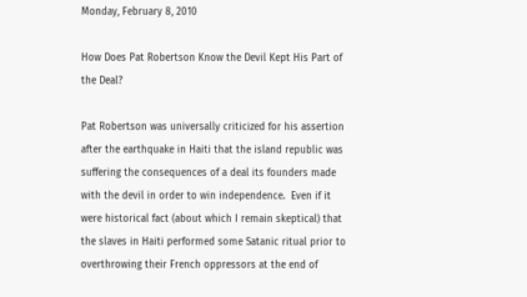Monday, February 8, 2010

How Does Pat Robertson Know the Devil Kept His Part of the Deal?

Pat Robertson was universally criticized for his assertion after the earthquake in Haiti that the island republic was suffering the consequences of a deal its founders made with the devil in order to win independence.  Even if it were historical fact (about which I remain skeptical) that the slaves in Haiti performed some Satanic ritual prior to overthrowing their French oppressors at the end of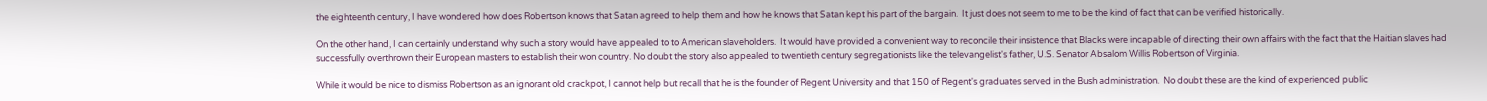the eighteenth century, I have wondered how does Robertson knows that Satan agreed to help them and how he knows that Satan kept his part of the bargain.  It just does not seem to me to be the kind of fact that can be verified historically.

On the other hand, I can certainly understand why such a story would have appealed to to American slaveholders.  It would have provided a convenient way to reconcile their insistence that Blacks were incapable of directing their own affairs with the fact that the Haitian slaves had successfully overthrown their European masters to establish their won country. No doubt the story also appealed to twentieth century segregationists like the televangelist's father, U.S. Senator Absalom Willis Robertson of Virginia.

While it would be nice to dismiss Robertson as an ignorant old crackpot, I cannot help but recall that he is the founder of Regent University and that 150 of Regent's graduates served in the Bush administration.  No doubt these are the kind of experienced public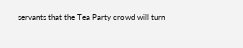servants that the Tea Party crowd will turn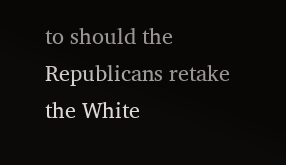to should the Republicans retake the White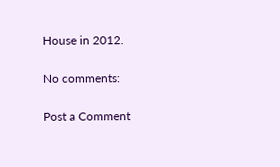House in 2012.

No comments:

Post a Comment